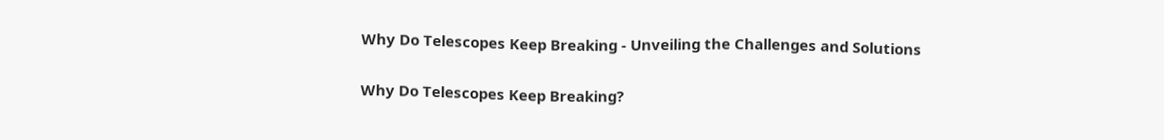Why Do Telescopes Keep Breaking - Unveiling the Challenges and Solutions

Why Do Telescopes Keep Breaking?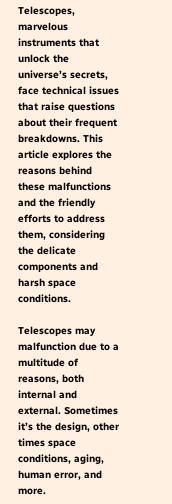Telescopes, marvelous instruments that unlock the universe’s secrets, face technical issues that raise questions about their frequent breakdowns. This article explores the reasons behind these malfunctions and the friendly efforts to address them, considering the delicate components and harsh space conditions.

Telescopes may malfunction due to a multitude of reasons, both internal and external. Sometimes it’s the design, other times space conditions, aging, human error, and more.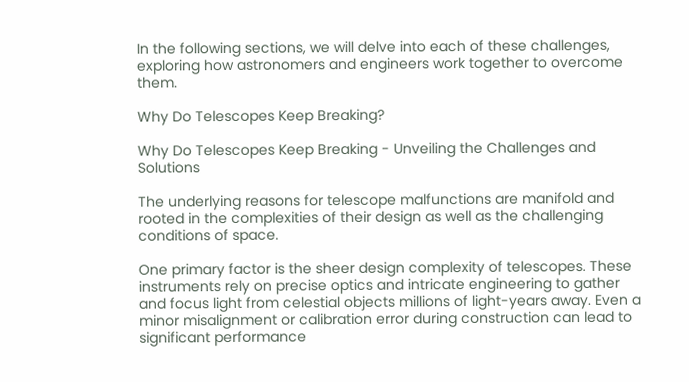In the following sections, we will delve into each of these challenges, exploring how astronomers and engineers work together to overcome them.

Why Do Telescopes Keep Breaking?

Why Do Telescopes Keep Breaking - Unveiling the Challenges and Solutions

The underlying reasons for telescope malfunctions are manifold and rooted in the complexities of their design as well as the challenging conditions of space.

One primary factor is the sheer design complexity of telescopes. These instruments rely on precise optics and intricate engineering to gather and focus light from celestial objects millions of light-years away. Even a minor misalignment or calibration error during construction can lead to significant performance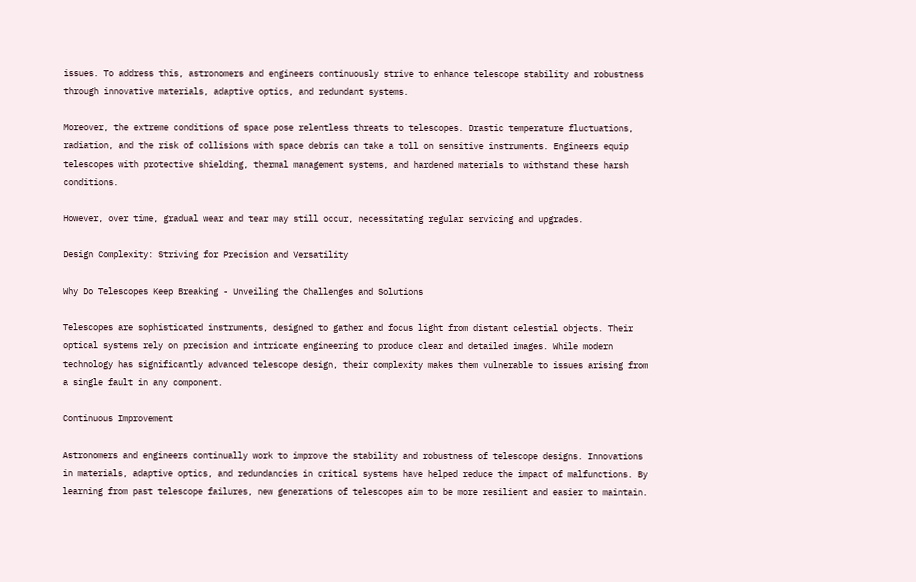issues. To address this, astronomers and engineers continuously strive to enhance telescope stability and robustness through innovative materials, adaptive optics, and redundant systems.

Moreover, the extreme conditions of space pose relentless threats to telescopes. Drastic temperature fluctuations, radiation, and the risk of collisions with space debris can take a toll on sensitive instruments. Engineers equip telescopes with protective shielding, thermal management systems, and hardened materials to withstand these harsh conditions.

However, over time, gradual wear and tear may still occur, necessitating regular servicing and upgrades.

Design Complexity: Striving for Precision and Versatility

Why Do Telescopes Keep Breaking - Unveiling the Challenges and Solutions

Telescopes are sophisticated instruments, designed to gather and focus light from distant celestial objects. Their optical systems rely on precision and intricate engineering to produce clear and detailed images. While modern technology has significantly advanced telescope design, their complexity makes them vulnerable to issues arising from a single fault in any component.

Continuous Improvement

Astronomers and engineers continually work to improve the stability and robustness of telescope designs. Innovations in materials, adaptive optics, and redundancies in critical systems have helped reduce the impact of malfunctions. By learning from past telescope failures, new generations of telescopes aim to be more resilient and easier to maintain.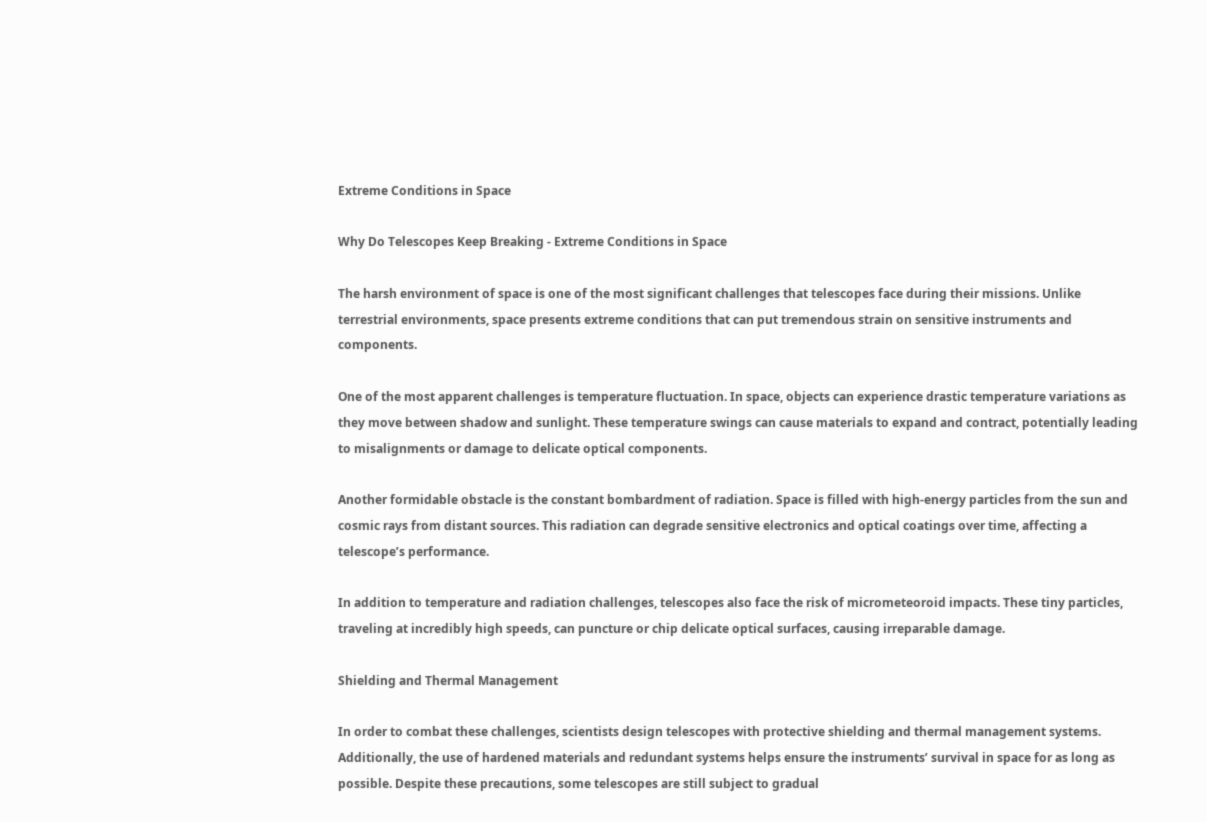Extreme Conditions in Space

Why Do Telescopes Keep Breaking - Extreme Conditions in Space

The harsh environment of space is one of the most significant challenges that telescopes face during their missions. Unlike terrestrial environments, space presents extreme conditions that can put tremendous strain on sensitive instruments and components.

One of the most apparent challenges is temperature fluctuation. In space, objects can experience drastic temperature variations as they move between shadow and sunlight. These temperature swings can cause materials to expand and contract, potentially leading to misalignments or damage to delicate optical components.

Another formidable obstacle is the constant bombardment of radiation. Space is filled with high-energy particles from the sun and cosmic rays from distant sources. This radiation can degrade sensitive electronics and optical coatings over time, affecting a telescope’s performance.

In addition to temperature and radiation challenges, telescopes also face the risk of micrometeoroid impacts. These tiny particles, traveling at incredibly high speeds, can puncture or chip delicate optical surfaces, causing irreparable damage.

Shielding and Thermal Management

In order to combat these challenges, scientists design telescopes with protective shielding and thermal management systems. Additionally, the use of hardened materials and redundant systems helps ensure the instruments’ survival in space for as long as possible. Despite these precautions, some telescopes are still subject to gradual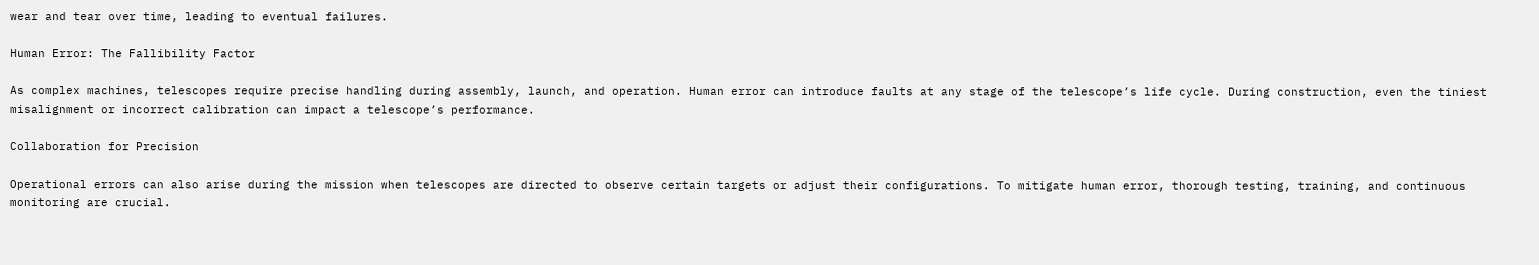wear and tear over time, leading to eventual failures.

Human Error: The Fallibility Factor

As complex machines, telescopes require precise handling during assembly, launch, and operation. Human error can introduce faults at any stage of the telescope’s life cycle. During construction, even the tiniest misalignment or incorrect calibration can impact a telescope’s performance.

Collaboration for Precision

Operational errors can also arise during the mission when telescopes are directed to observe certain targets or adjust their configurations. To mitigate human error, thorough testing, training, and continuous monitoring are crucial.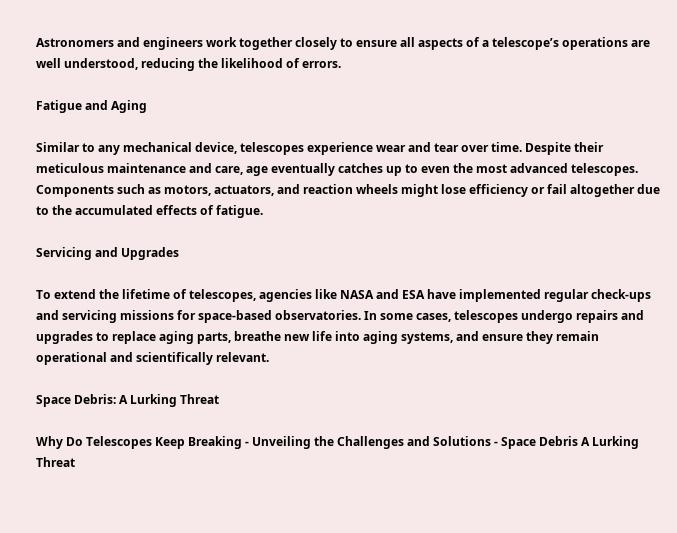Astronomers and engineers work together closely to ensure all aspects of a telescope’s operations are well understood, reducing the likelihood of errors.

Fatigue and Aging

Similar to any mechanical device, telescopes experience wear and tear over time. Despite their meticulous maintenance and care, age eventually catches up to even the most advanced telescopes. Components such as motors, actuators, and reaction wheels might lose efficiency or fail altogether due to the accumulated effects of fatigue.

Servicing and Upgrades

To extend the lifetime of telescopes, agencies like NASA and ESA have implemented regular check-ups and servicing missions for space-based observatories. In some cases, telescopes undergo repairs and upgrades to replace aging parts, breathe new life into aging systems, and ensure they remain operational and scientifically relevant.

Space Debris: A Lurking Threat

Why Do Telescopes Keep Breaking - Unveiling the Challenges and Solutions - Space Debris A Lurking Threat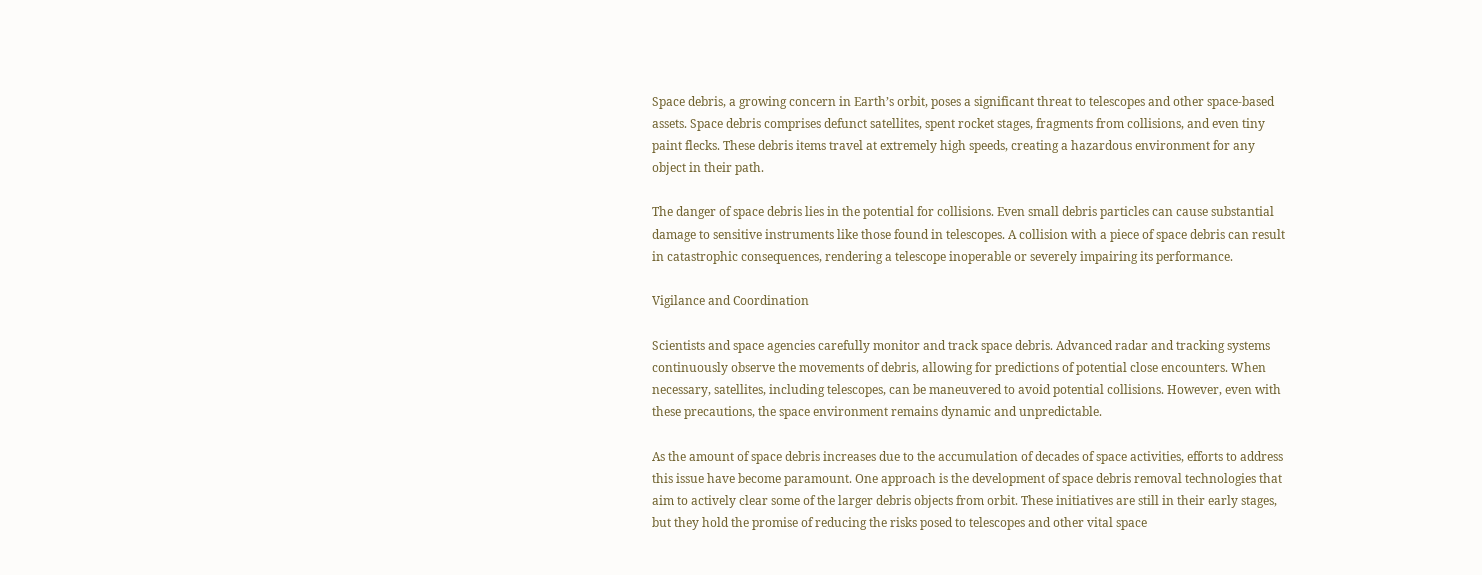Space debris, a growing concern in Earth’s orbit, poses a significant threat to telescopes and other space-based assets. Space debris comprises defunct satellites, spent rocket stages, fragments from collisions, and even tiny paint flecks. These debris items travel at extremely high speeds, creating a hazardous environment for any object in their path.

The danger of space debris lies in the potential for collisions. Even small debris particles can cause substantial damage to sensitive instruments like those found in telescopes. A collision with a piece of space debris can result in catastrophic consequences, rendering a telescope inoperable or severely impairing its performance.

Vigilance and Coordination

Scientists and space agencies carefully monitor and track space debris. Advanced radar and tracking systems continuously observe the movements of debris, allowing for predictions of potential close encounters. When necessary, satellites, including telescopes, can be maneuvered to avoid potential collisions. However, even with these precautions, the space environment remains dynamic and unpredictable.

As the amount of space debris increases due to the accumulation of decades of space activities, efforts to address this issue have become paramount. One approach is the development of space debris removal technologies that aim to actively clear some of the larger debris objects from orbit. These initiatives are still in their early stages, but they hold the promise of reducing the risks posed to telescopes and other vital space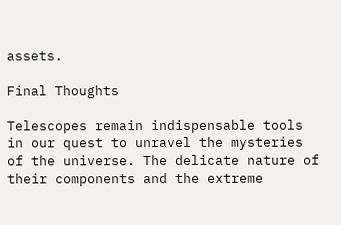assets.

Final Thoughts

Telescopes remain indispensable tools in our quest to unravel the mysteries of the universe. The delicate nature of their components and the extreme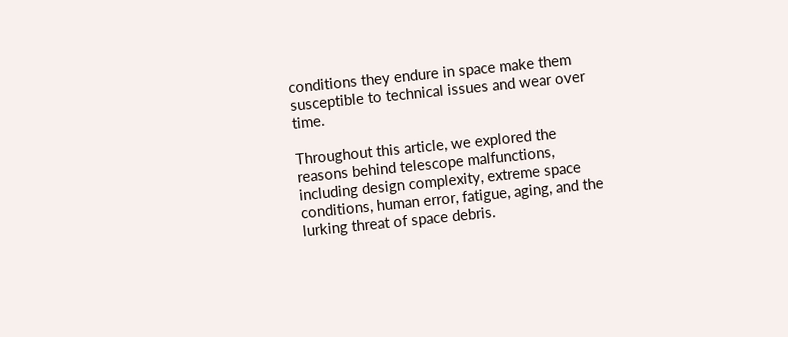conditions they endure in space make them susceptible to technical issues and wear over time.

Throughout this article, we explored the reasons behind telescope malfunctions, including design complexity, extreme space conditions, human error, fatigue, aging, and the lurking threat of space debris.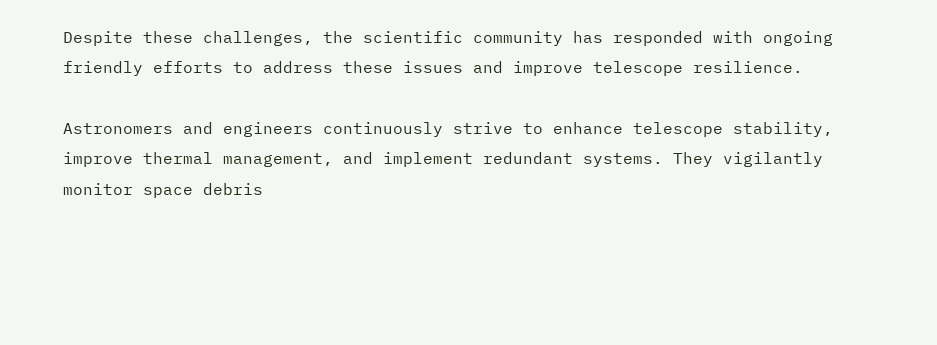Despite these challenges, the scientific community has responded with ongoing friendly efforts to address these issues and improve telescope resilience.

Astronomers and engineers continuously strive to enhance telescope stability, improve thermal management, and implement redundant systems. They vigilantly monitor space debris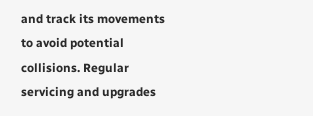and track its movements to avoid potential collisions. Regular servicing and upgrades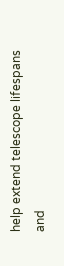help extend telescope lifespans and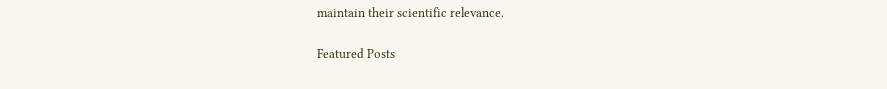maintain their scientific relevance.

Featured Posts